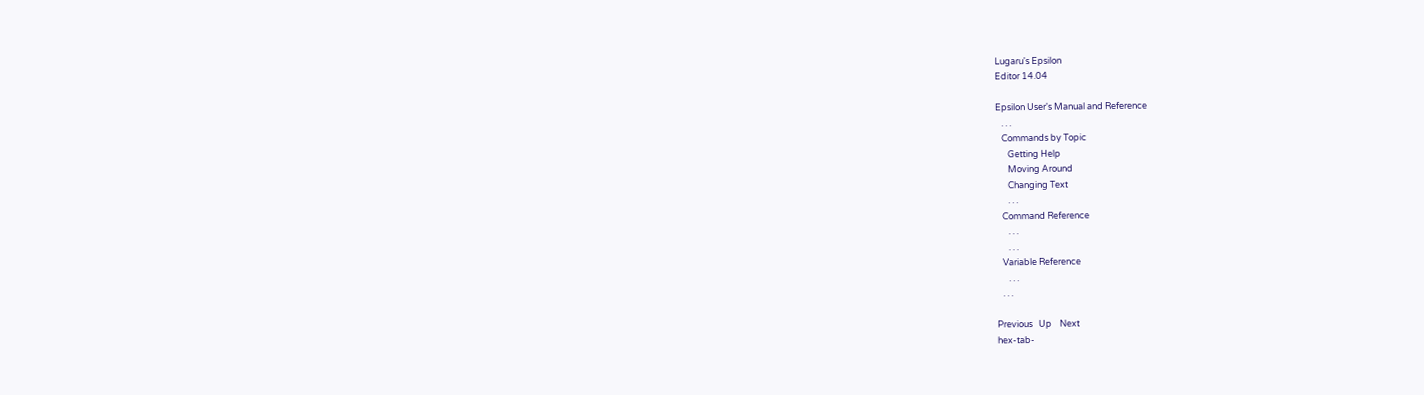Lugaru's Epsilon
Editor 14.04

Epsilon User's Manual and Reference
   . . .
   Commands by Topic
      Getting Help
      Moving Around
      Changing Text
      . . .
   Command Reference
      . . .
      . . .
   Variable Reference
      . . .
   . . .

Previous   Up    Next
hex-tab-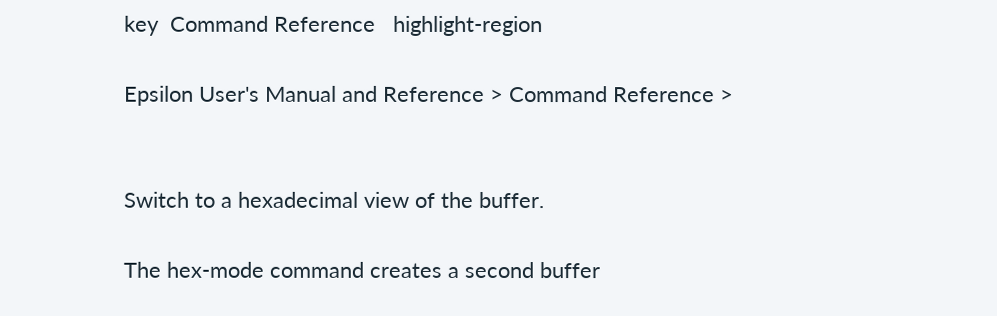key  Command Reference   highlight-region

Epsilon User's Manual and Reference > Command Reference >


Switch to a hexadecimal view of the buffer.

The hex-mode command creates a second buffer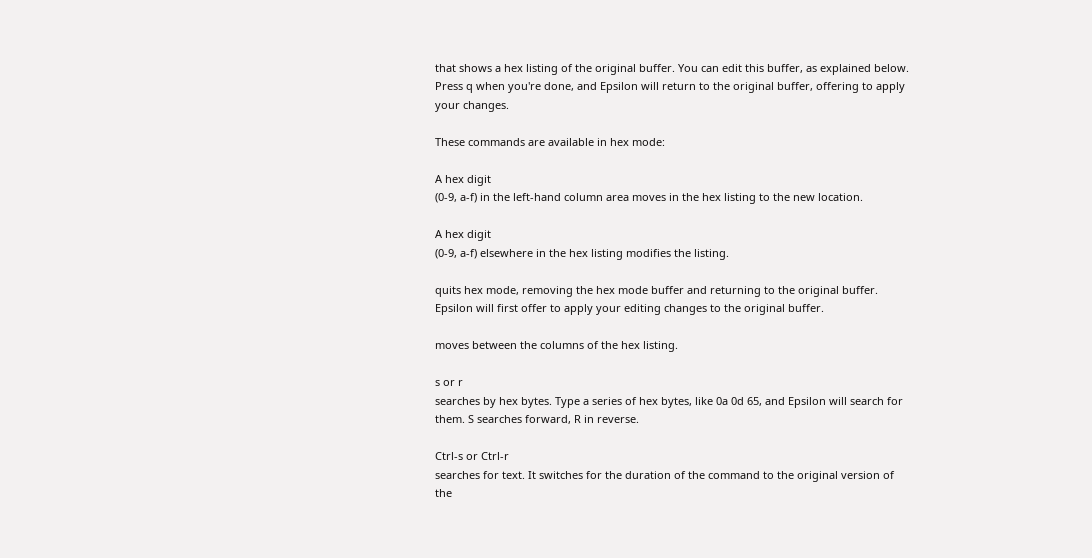that shows a hex listing of the original buffer. You can edit this buffer, as explained below. Press q when you're done, and Epsilon will return to the original buffer, offering to apply your changes.

These commands are available in hex mode:

A hex digit
(0-9, a-f) in the left-hand column area moves in the hex listing to the new location.

A hex digit
(0-9, a-f) elsewhere in the hex listing modifies the listing.

quits hex mode, removing the hex mode buffer and returning to the original buffer. Epsilon will first offer to apply your editing changes to the original buffer.

moves between the columns of the hex listing.

s or r
searches by hex bytes. Type a series of hex bytes, like 0a 0d 65, and Epsilon will search for them. S searches forward, R in reverse.

Ctrl-s or Ctrl-r
searches for text. It switches for the duration of the command to the original version of the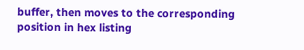buffer, then moves to the corresponding position in hex listing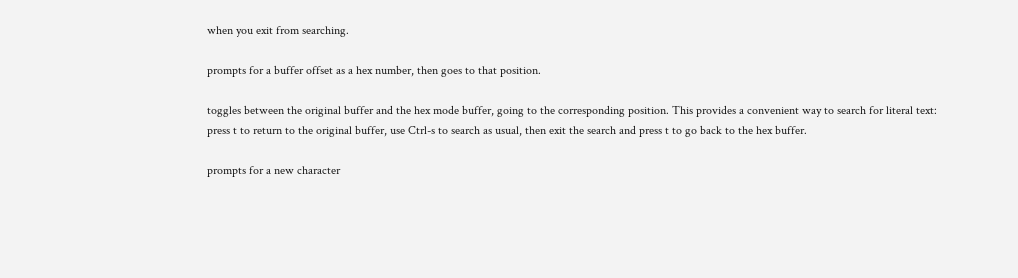when you exit from searching.

prompts for a buffer offset as a hex number, then goes to that position.

toggles between the original buffer and the hex mode buffer, going to the corresponding position. This provides a convenient way to search for literal text: press t to return to the original buffer, use Ctrl-s to search as usual, then exit the search and press t to go back to the hex buffer.

prompts for a new character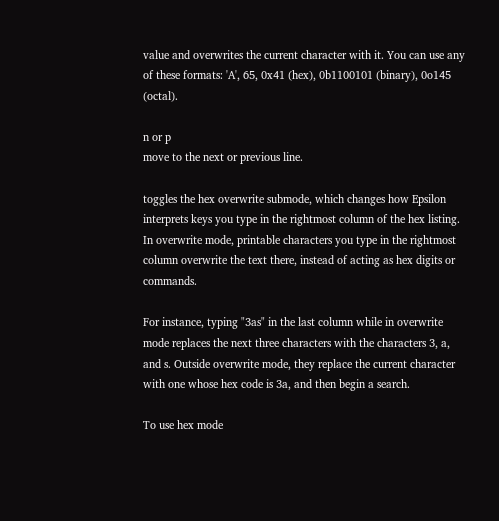value and overwrites the current character with it. You can use any of these formats: 'A', 65, 0x41 (hex), 0b1100101 (binary), 0o145 (octal).

n or p
move to the next or previous line.

toggles the hex overwrite submode, which changes how Epsilon interprets keys you type in the rightmost column of the hex listing. In overwrite mode, printable characters you type in the rightmost column overwrite the text there, instead of acting as hex digits or commands.

For instance, typing "3as" in the last column while in overwrite mode replaces the next three characters with the characters 3, a, and s. Outside overwrite mode, they replace the current character with one whose hex code is 3a, and then begin a search.

To use hex mode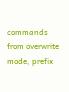commands from overwrite mode, prefix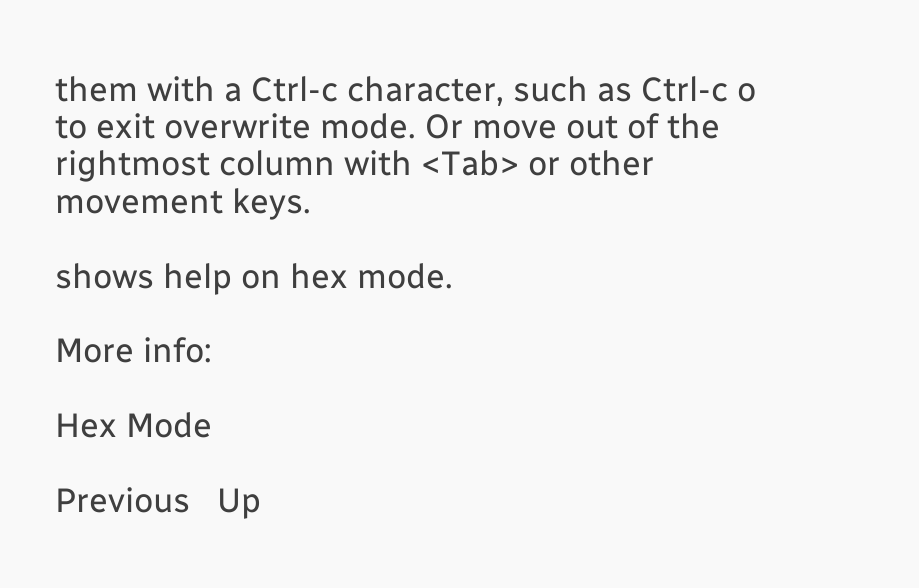them with a Ctrl-c character, such as Ctrl-c o to exit overwrite mode. Or move out of the rightmost column with <Tab> or other movement keys.

shows help on hex mode.

More info:

Hex Mode

Previous   Up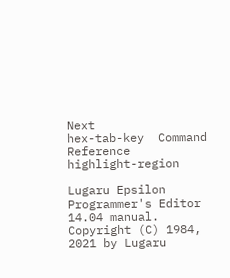Next
hex-tab-key  Command Reference   highlight-region

Lugaru Epsilon Programmer's Editor 14.04 manual. Copyright (C) 1984, 2021 by Lugaru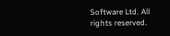Software Ltd. All rights reserved.